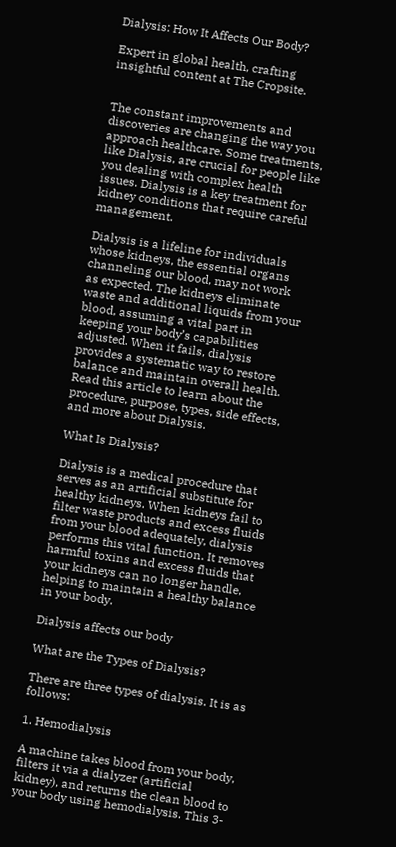Dialysis: How It Affects Our Body?

Expert in global health, crafting insightful content at The Cropsite.


The constant improvements and discoveries are changing the way you approach healthcare. Some treatments, like Dialysis, are crucial for people like you dealing with complex health issues. Dialysis is a key treatment for kidney conditions that require careful management.

Dialysis is a lifeline for individuals whose kidneys, the essential organs channeling our blood, may not work as expected. The kidneys eliminate waste and additional liquids from your blood, assuming a vital part in keeping your body’s capabilities adjusted. When it fails, dialysis provides a systematic way to restore balance and maintain overall health. Read this article to learn about the procedure, purpose, types, side effects, and more about Dialysis.

What Is Dialysis?

Dialysis is a medical procedure that serves as an artificial substitute for healthy kidneys. When kidneys fail to filter waste products and excess fluids from your blood adequately, dialysis performs this vital function. It removes harmful toxins and excess fluids that your kidneys can no longer handle, helping to maintain a healthy balance in your body.

Dialysis affects our body

What are the Types of Dialysis?

There are three types of dialysis. It is as follows:

1. Hemodialysis

A machine takes blood from your body, filters it via a dialyzer (artificial kidney), and returns the clean blood to your body using hemodialysis. This 3-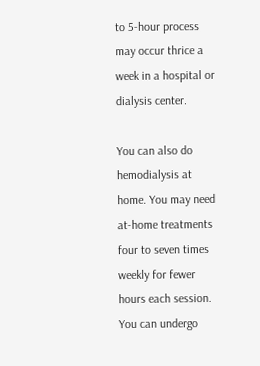to 5-hour process may occur thrice a week in a hospital or dialysis center.

You can also do hemodialysis at home. You may need at-home treatments four to seven times weekly for fewer hours each session. You can undergo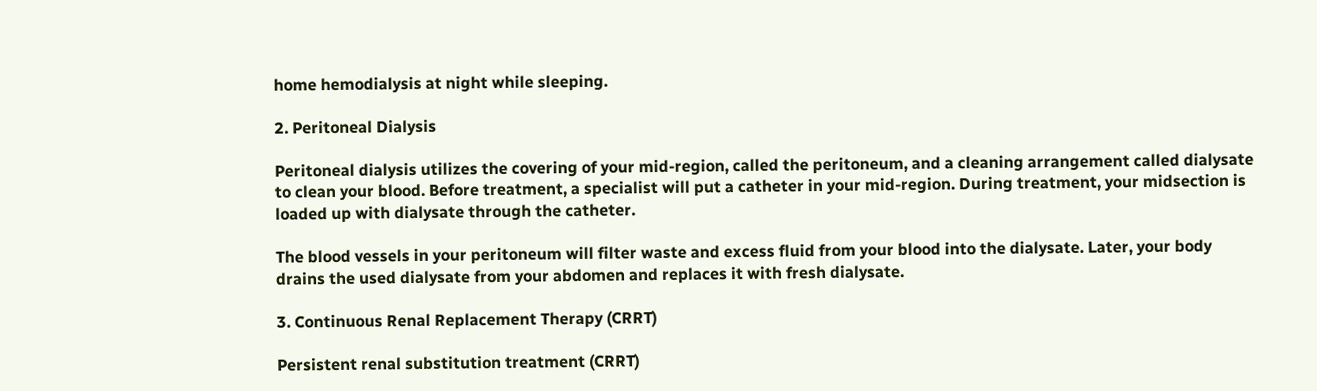home hemodialysis at night while sleeping.

2. Peritoneal Dialysis

Peritoneal dialysis utilizes the covering of your mid-region, called the peritoneum, and a cleaning arrangement called dialysate to clean your blood. Before treatment, a specialist will put a catheter in your mid-region. During treatment, your midsection is loaded up with dialysate through the catheter.

The blood vessels in your peritoneum will filter waste and excess fluid from your blood into the dialysate. Later, your body drains the used dialysate from your abdomen and replaces it with fresh dialysate.

3. Continuous Renal Replacement Therapy (CRRT)

Persistent renal substitution treatment (CRRT)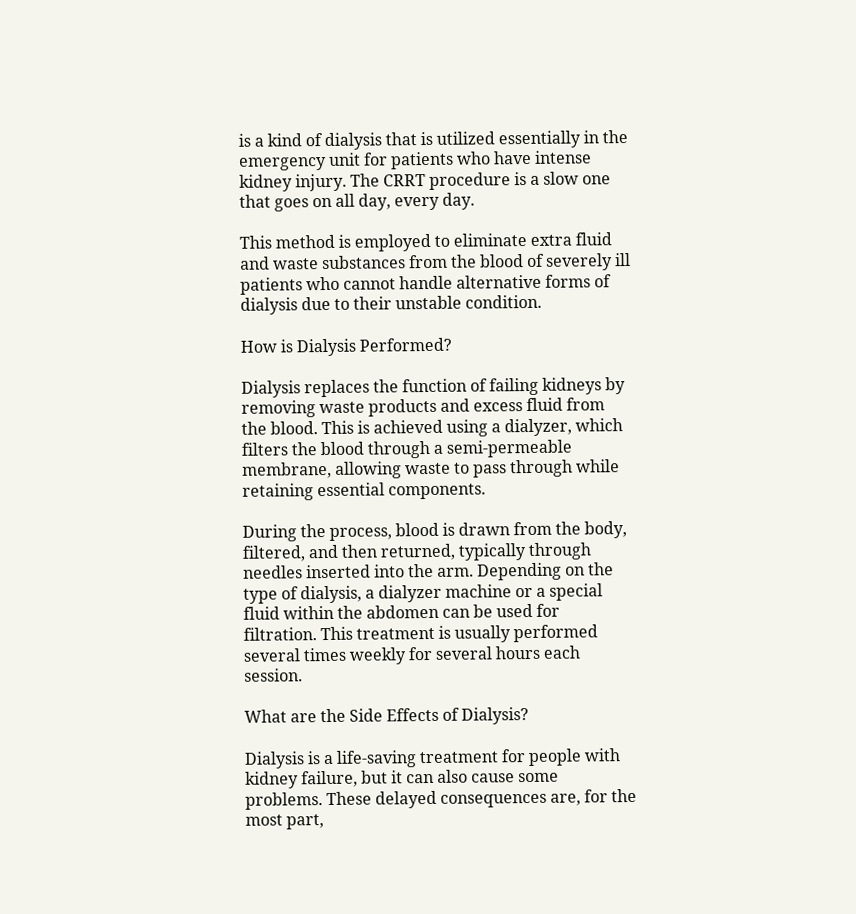is a kind of dialysis that is utilized essentially in the emergency unit for patients who have intense kidney injury. The CRRT procedure is a slow one that goes on all day, every day.

This method is employed to eliminate extra fluid and waste substances from the blood of severely ill patients who cannot handle alternative forms of dialysis due to their unstable condition.

How is Dialysis Performed?

Dialysis replaces the function of failing kidneys by removing waste products and excess fluid from the blood. This is achieved using a dialyzer, which filters the blood through a semi-permeable membrane, allowing waste to pass through while retaining essential components.

During the process, blood is drawn from the body, filtered, and then returned, typically through needles inserted into the arm. Depending on the type of dialysis, a dialyzer machine or a special fluid within the abdomen can be used for filtration. This treatment is usually performed several times weekly for several hours each session.

What are the Side Effects of Dialysis?

Dialysis is a life-saving treatment for people with kidney failure, but it can also cause some problems. These delayed consequences are, for the most part,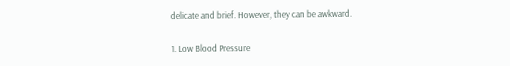delicate and brief. However, they can be awkward.

1. Low Blood Pressure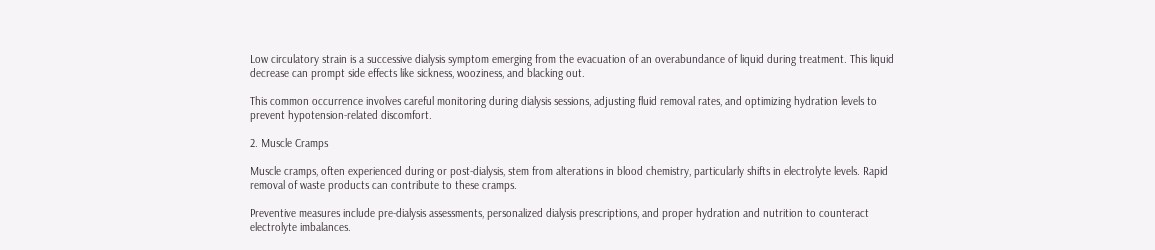Low circulatory strain is a successive dialysis symptom emerging from the evacuation of an overabundance of liquid during treatment. This liquid decrease can prompt side effects like sickness, wooziness, and blacking out.

This common occurrence involves careful monitoring during dialysis sessions, adjusting fluid removal rates, and optimizing hydration levels to prevent hypotension-related discomfort.

2. Muscle Cramps

Muscle cramps, often experienced during or post-dialysis, stem from alterations in blood chemistry, particularly shifts in electrolyte levels. Rapid removal of waste products can contribute to these cramps.

Preventive measures include pre-dialysis assessments, personalized dialysis prescriptions, and proper hydration and nutrition to counteract electrolyte imbalances.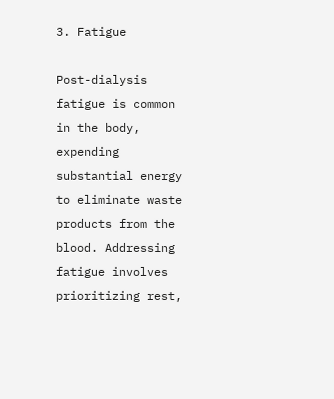3. Fatigue

Post-dialysis fatigue is common in the body, expending substantial energy to eliminate waste products from the blood. Addressing fatigue involves prioritizing rest,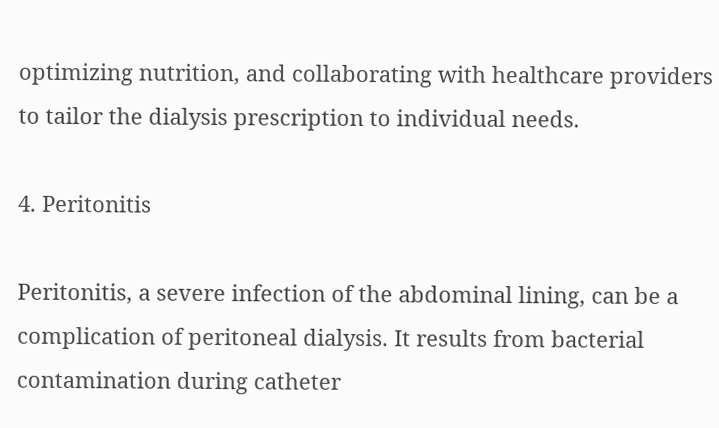optimizing nutrition, and collaborating with healthcare providers to tailor the dialysis prescription to individual needs.

4. Peritonitis

Peritonitis, a severe infection of the abdominal lining, can be a complication of peritoneal dialysis. It results from bacterial contamination during catheter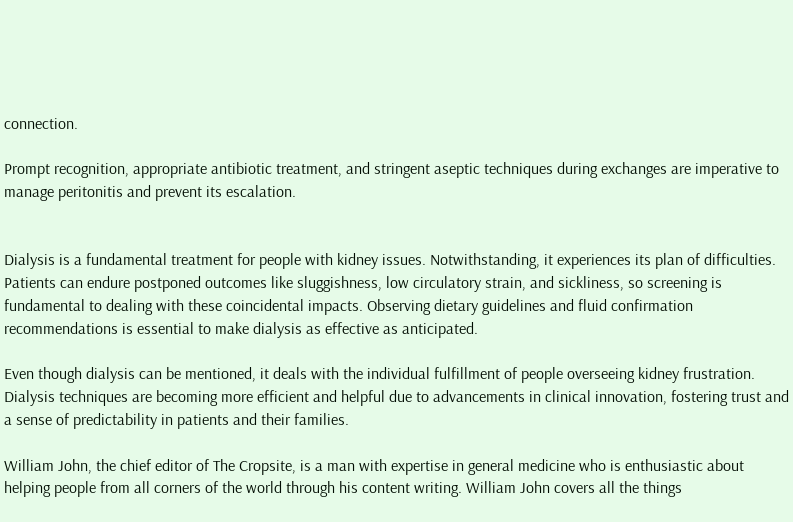connection.

Prompt recognition, appropriate antibiotic treatment, and stringent aseptic techniques during exchanges are imperative to manage peritonitis and prevent its escalation.


Dialysis is a fundamental treatment for people with kidney issues. Notwithstanding, it experiences its plan of difficulties. Patients can endure postponed outcomes like sluggishness, low circulatory strain, and sickliness, so screening is fundamental to dealing with these coincidental impacts. Observing dietary guidelines and fluid confirmation recommendations is essential to make dialysis as effective as anticipated.

Even though dialysis can be mentioned, it deals with the individual fulfillment of people overseeing kidney frustration. Dialysis techniques are becoming more efficient and helpful due to advancements in clinical innovation, fostering trust and a sense of predictability in patients and their families.

William John, the chief editor of The Cropsite, is a man with expertise in general medicine who is enthusiastic about helping people from all corners of the world through his content writing. William John covers all the things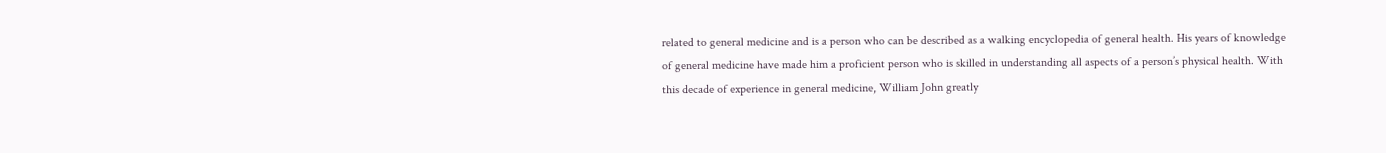related to general medicine and is a person who can be described as a walking encyclopedia of general health. His years of knowledge of general medicine have made him a proficient person who is skilled in understanding all aspects of a person’s physical health. With this decade of experience in general medicine, William John greatly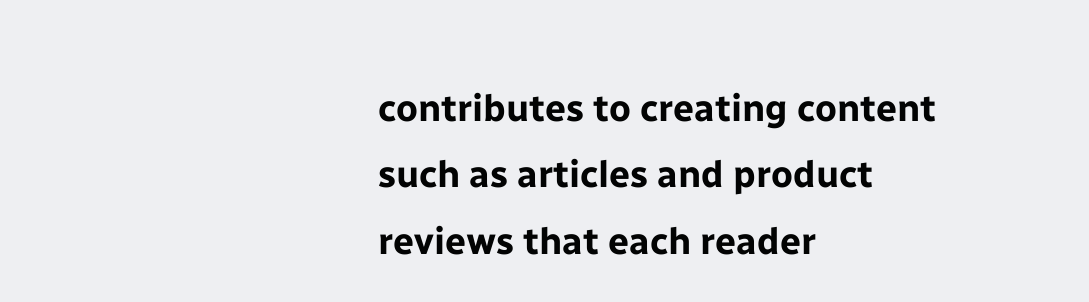contributes to creating content such as articles and product reviews that each reader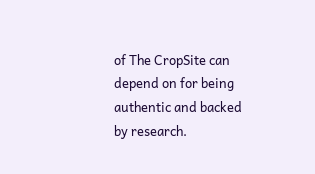of The CropSite can depend on for being authentic and backed by research.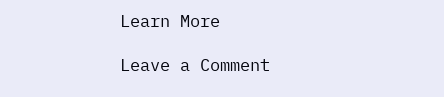Learn More

Leave a Comment